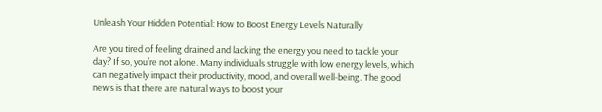Unleash Your Hidden Potential: How to Boost Energy Levels Naturally

Are you tired of feeling drained and lacking the energy you need to tackle your day? If so, you’re not alone. Many individuals struggle with low energy levels, which can negatively impact their productivity, mood, and overall well-being. The good news is that there are natural ways to boost your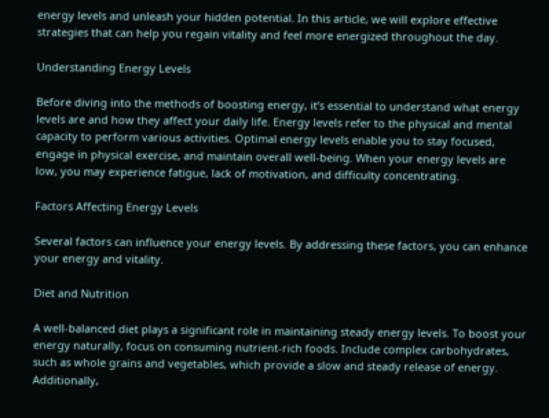energy levels and unleash your hidden potential. In this article, we will explore effective strategies that can help you regain vitality and feel more energized throughout the day.

Understanding Energy Levels

Before diving into the methods of boosting energy, it’s essential to understand what energy levels are and how they affect your daily life. Energy levels refer to the physical and mental capacity to perform various activities. Optimal energy levels enable you to stay focused, engage in physical exercise, and maintain overall well-being. When your energy levels are low, you may experience fatigue, lack of motivation, and difficulty concentrating.

Factors Affecting Energy Levels

Several factors can influence your energy levels. By addressing these factors, you can enhance your energy and vitality.

Diet and Nutrition

A well-balanced diet plays a significant role in maintaining steady energy levels. To boost your energy naturally, focus on consuming nutrient-rich foods. Include complex carbohydrates, such as whole grains and vegetables, which provide a slow and steady release of energy. Additionally,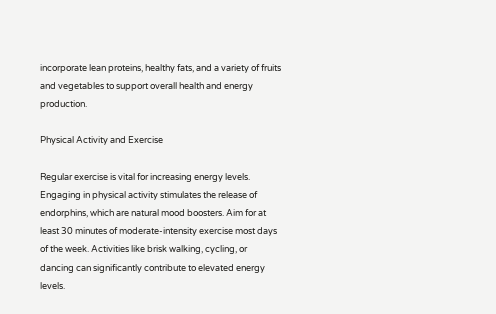incorporate lean proteins, healthy fats, and a variety of fruits and vegetables to support overall health and energy production.

Physical Activity and Exercise

Regular exercise is vital for increasing energy levels. Engaging in physical activity stimulates the release of endorphins, which are natural mood boosters. Aim for at least 30 minutes of moderate-intensity exercise most days of the week. Activities like brisk walking, cycling, or dancing can significantly contribute to elevated energy levels.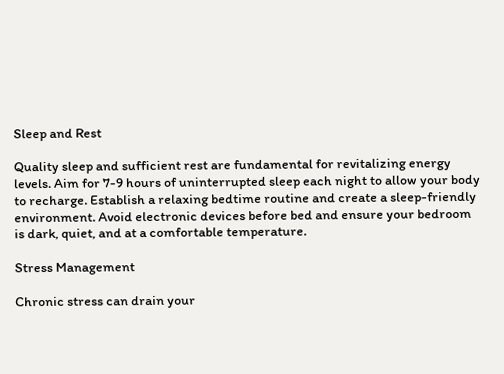Sleep and Rest

Quality sleep and sufficient rest are fundamental for revitalizing energy levels. Aim for 7-9 hours of uninterrupted sleep each night to allow your body to recharge. Establish a relaxing bedtime routine and create a sleep-friendly environment. Avoid electronic devices before bed and ensure your bedroom is dark, quiet, and at a comfortable temperature.

Stress Management

Chronic stress can drain your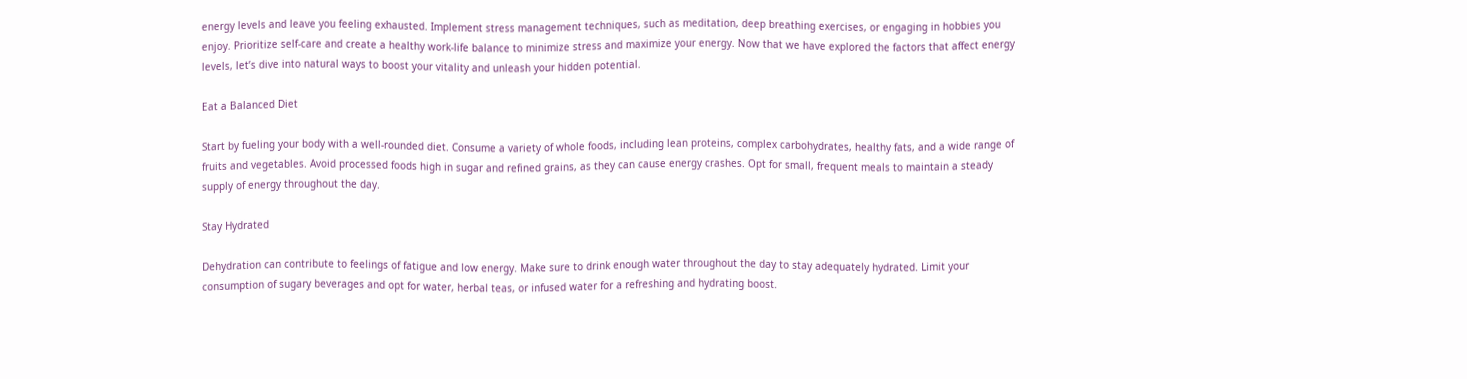energy levels and leave you feeling exhausted. Implement stress management techniques, such as meditation, deep breathing exercises, or engaging in hobbies you enjoy. Prioritize self-care and create a healthy work-life balance to minimize stress and maximize your energy. Now that we have explored the factors that affect energy levels, let’s dive into natural ways to boost your vitality and unleash your hidden potential.

Eat a Balanced Diet

Start by fueling your body with a well-rounded diet. Consume a variety of whole foods, including lean proteins, complex carbohydrates, healthy fats, and a wide range of fruits and vegetables. Avoid processed foods high in sugar and refined grains, as they can cause energy crashes. Opt for small, frequent meals to maintain a steady supply of energy throughout the day.

Stay Hydrated

Dehydration can contribute to feelings of fatigue and low energy. Make sure to drink enough water throughout the day to stay adequately hydrated. Limit your consumption of sugary beverages and opt for water, herbal teas, or infused water for a refreshing and hydrating boost.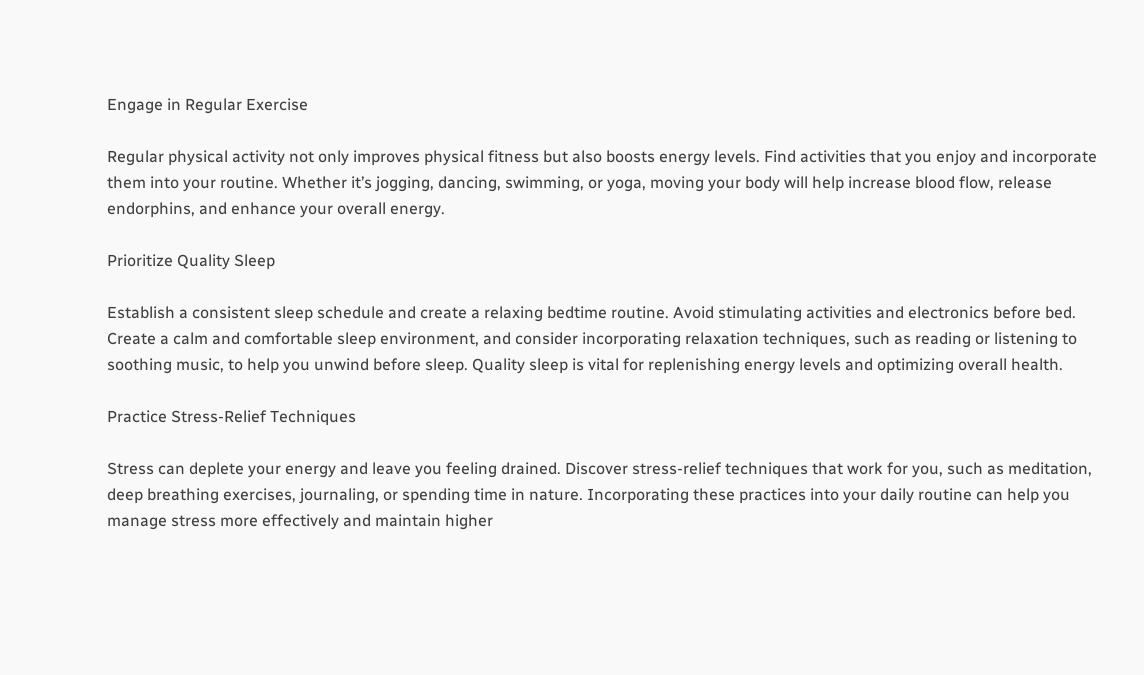Engage in Regular Exercise

Regular physical activity not only improves physical fitness but also boosts energy levels. Find activities that you enjoy and incorporate them into your routine. Whether it’s jogging, dancing, swimming, or yoga, moving your body will help increase blood flow, release endorphins, and enhance your overall energy.

Prioritize Quality Sleep

Establish a consistent sleep schedule and create a relaxing bedtime routine. Avoid stimulating activities and electronics before bed. Create a calm and comfortable sleep environment, and consider incorporating relaxation techniques, such as reading or listening to soothing music, to help you unwind before sleep. Quality sleep is vital for replenishing energy levels and optimizing overall health.

Practice Stress-Relief Techniques

Stress can deplete your energy and leave you feeling drained. Discover stress-relief techniques that work for you, such as meditation, deep breathing exercises, journaling, or spending time in nature. Incorporating these practices into your daily routine can help you manage stress more effectively and maintain higher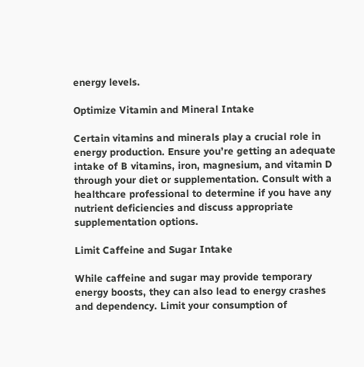energy levels.

Optimize Vitamin and Mineral Intake

Certain vitamins and minerals play a crucial role in energy production. Ensure you’re getting an adequate intake of B vitamins, iron, magnesium, and vitamin D through your diet or supplementation. Consult with a healthcare professional to determine if you have any nutrient deficiencies and discuss appropriate supplementation options.

Limit Caffeine and Sugar Intake

While caffeine and sugar may provide temporary energy boosts, they can also lead to energy crashes and dependency. Limit your consumption of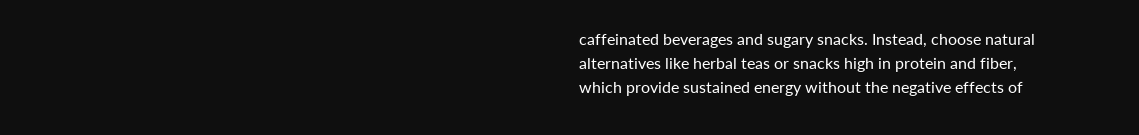caffeinated beverages and sugary snacks. Instead, choose natural alternatives like herbal teas or snacks high in protein and fiber, which provide sustained energy without the negative effects of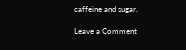caffeine and sugar.

Leave a Comment